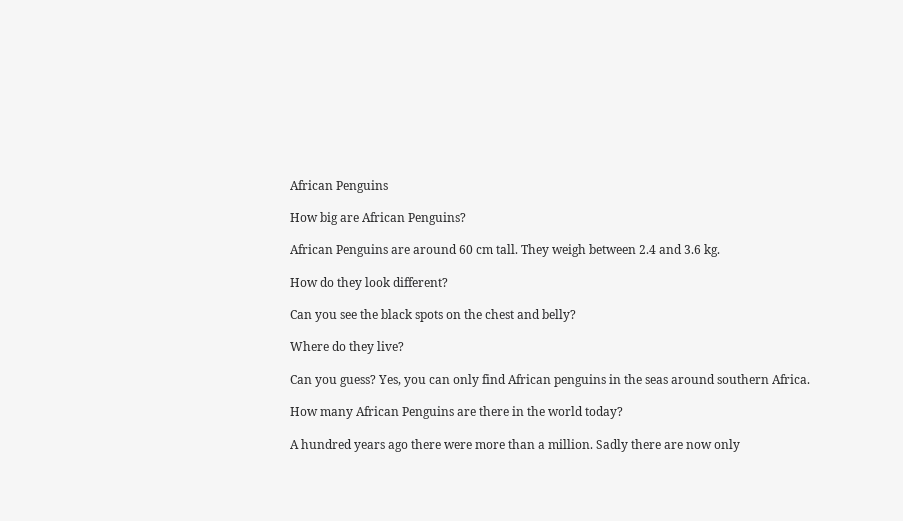African Penguins

How big are African Penguins?

African Penguins are around 60 cm tall. They weigh between 2.4 and 3.6 kg.

How do they look different?

Can you see the black spots on the chest and belly?

Where do they live?

Can you guess? Yes, you can only find African penguins in the seas around southern Africa.

How many African Penguins are there in the world today?

A hundred years ago there were more than a million. Sadly there are now only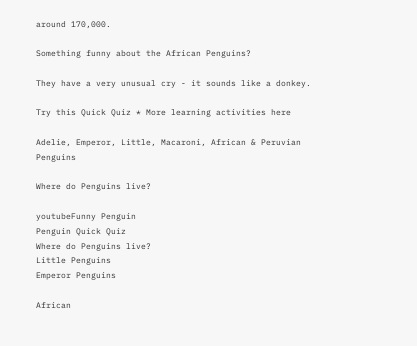around 170,000.

Something funny about the African Penguins?

They have a very unusual cry - it sounds like a donkey.

Try this Quick Quiz * More learning activities here

Adelie, Emperor, Little, Macaroni, African & Peruvian Penguins

Where do Penguins live?

youtubeFunny Penguin
Penguin Quick Quiz
Where do Penguins live?
Little Penguins
Emperor Penguins

African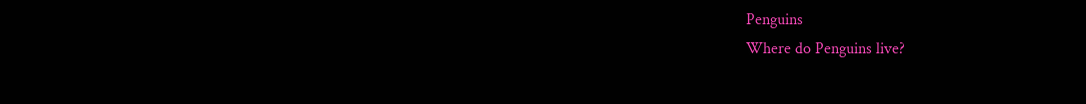Penguins
Where do Penguins live?